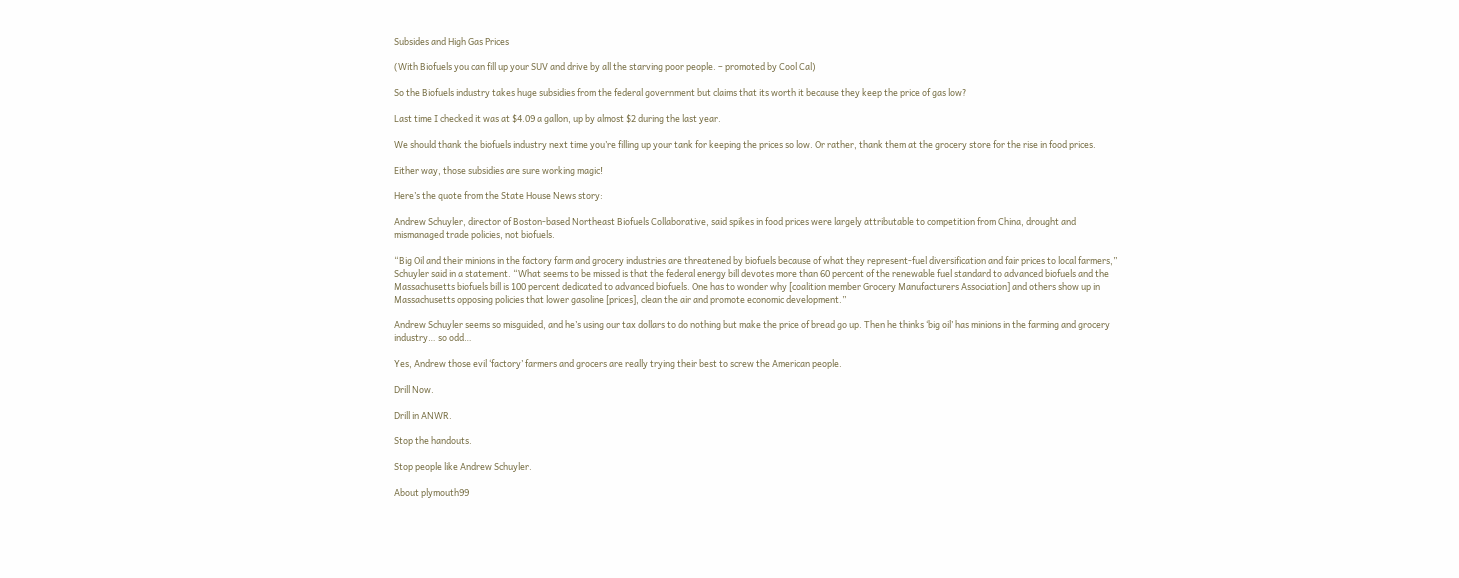Subsides and High Gas Prices

(With Biofuels you can fill up your SUV and drive by all the starving poor people. – promoted by Cool Cal)

So the Biofuels industry takes huge subsidies from the federal government but claims that its worth it because they keep the price of gas low?

Last time I checked it was at $4.09 a gallon, up by almost $2 during the last year.

We should thank the biofuels industry next time you’re filling up your tank for keeping the prices so low. Or rather, thank them at the grocery store for the rise in food prices.

Either way, those subsidies are sure working magic!

Here’s the quote from the State House News story:

Andrew Schuyler, director of Boston-based Northeast Biofuels Collaborative, said spikes in food prices were largely attributable to competition from China, drought and mismanaged trade policies, not biofuels.

“Big Oil and their minions in the factory farm and grocery industries are threatened by biofuels because of what they represent-fuel diversification and fair prices to local farmers,” Schuyler said in a statement. “What seems to be missed is that the federal energy bill devotes more than 60 percent of the renewable fuel standard to advanced biofuels and the Massachusetts biofuels bill is 100 percent dedicated to advanced biofuels. One has to wonder why [coalition member Grocery Manufacturers Association] and others show up in Massachusetts opposing policies that lower gasoline [prices], clean the air and promote economic development.”

Andrew Schuyler seems so misguided, and he’s using our tax dollars to do nothing but make the price of bread go up. Then he thinks ‘big oil’ has minions in the farming and grocery industry… so odd…

Yes, Andrew those evil ‘factory’ farmers and grocers are really trying their best to screw the American people.

Drill Now.

Drill in ANWR.

Stop the handouts.

Stop people like Andrew Schuyler.

About plymouth99